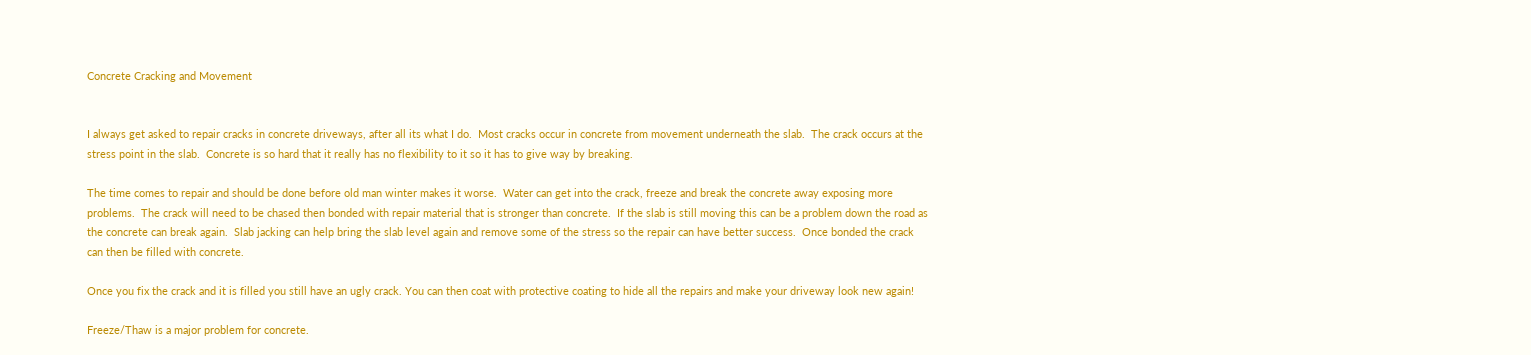Concrete Cracking and Movement


I always get asked to repair cracks in concrete driveways, after all its what I do.  Most cracks occur in concrete from movement underneath the slab.  The crack occurs at the stress point in the slab.  Concrete is so hard that it really has no flexibility to it so it has to give way by breaking.

The time comes to repair and should be done before old man winter makes it worse.  Water can get into the crack, freeze and break the concrete away exposing more problems.  The crack will need to be chased then bonded with repair material that is stronger than concrete.  If the slab is still moving this can be a problem down the road as the concrete can break again.  Slab jacking can help bring the slab level again and remove some of the stress so the repair can have better success.  Once bonded the crack can then be filled with concrete.

Once you fix the crack and it is filled you still have an ugly crack. You can then coat with protective coating to hide all the repairs and make your driveway look new again!

Freeze/Thaw is a major problem for concrete.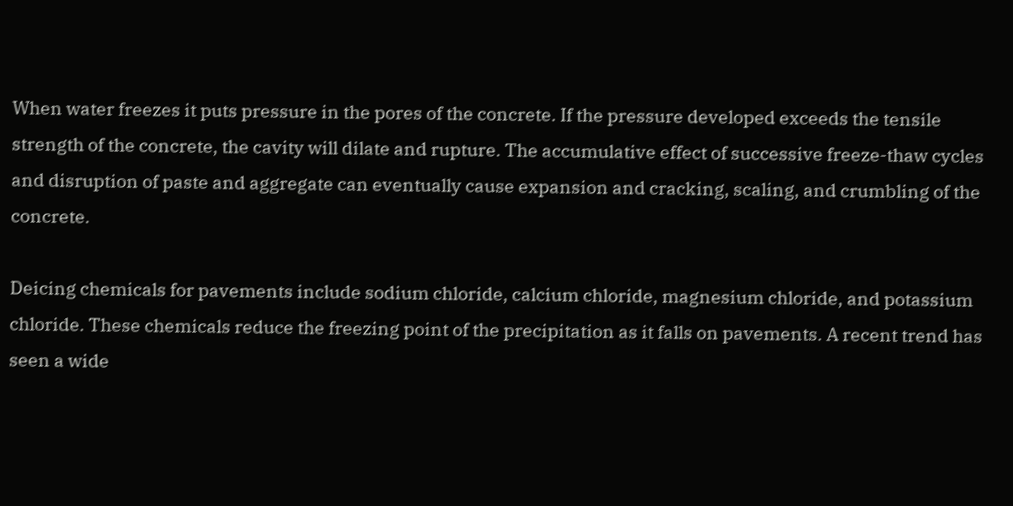When water freezes it puts pressure in the pores of the concrete. If the pressure developed exceeds the tensile strength of the concrete, the cavity will dilate and rupture. The accumulative effect of successive freeze-thaw cycles and disruption of paste and aggregate can eventually cause expansion and cracking, scaling, and crumbling of the concrete.

Deicing chemicals for pavements include sodium chloride, calcium chloride, magnesium chloride, and potassium chloride. These chemicals reduce the freezing point of the precipitation as it falls on pavements. A recent trend has seen a wide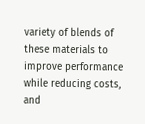variety of blends of these materials to improve performance while reducing costs, and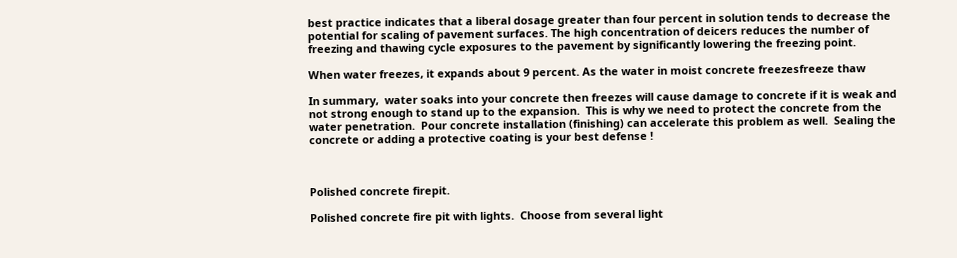best practice indicates that a liberal dosage greater than four percent in solution tends to decrease the potential for scaling of pavement surfaces. The high concentration of deicers reduces the number of freezing and thawing cycle exposures to the pavement by significantly lowering the freezing point.

When water freezes, it expands about 9 percent. As the water in moist concrete freezesfreeze thaw

In summary,  water soaks into your concrete then freezes will cause damage to concrete if it is weak and not strong enough to stand up to the expansion.  This is why we need to protect the concrete from the water penetration.  Pour concrete installation (finishing) can accelerate this problem as well.  Sealing the concrete or adding a protective coating is your best defense !



Polished concrete firepit.

Polished concrete fire pit with lights.  Choose from several light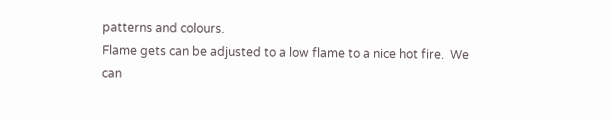patterns and colours.
Flame gets can be adjusted to a low flame to a nice hot fire.  We can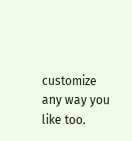customize any way you like too.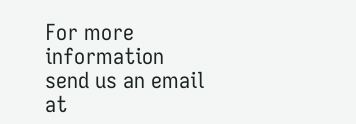For more information send us an email at